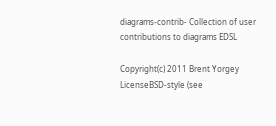diagrams-contrib- Collection of user contributions to diagrams EDSL

Copyright(c) 2011 Brent Yorgey
LicenseBSD-style (see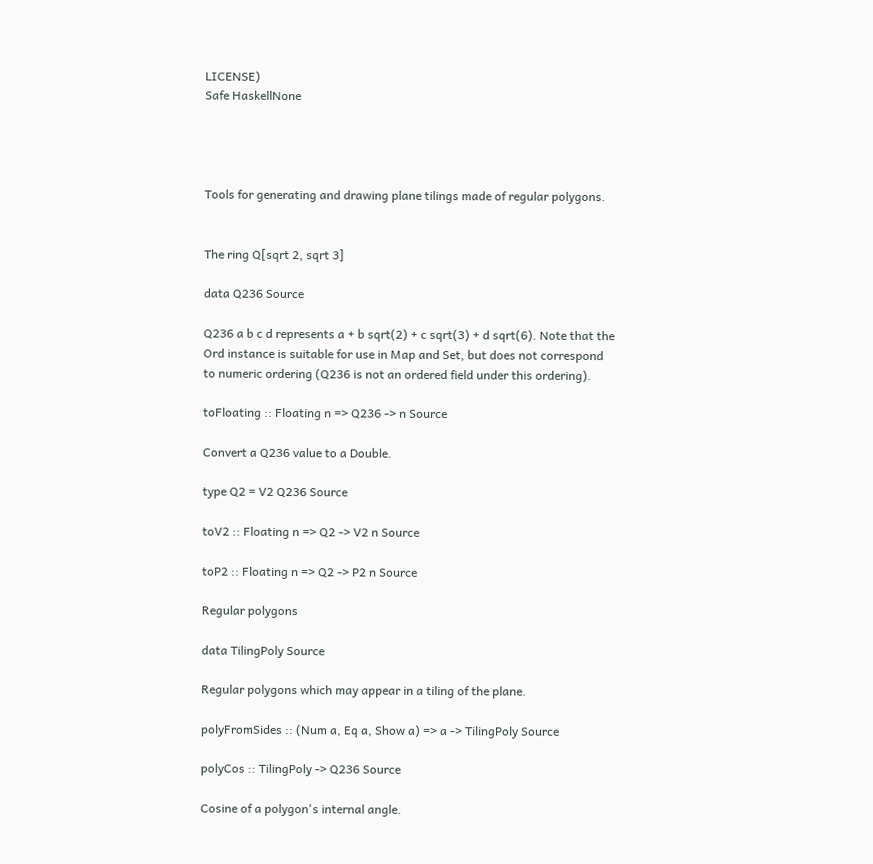LICENSE)
Safe HaskellNone




Tools for generating and drawing plane tilings made of regular polygons.


The ring Q[sqrt 2, sqrt 3]

data Q236 Source

Q236 a b c d represents a + b sqrt(2) + c sqrt(3) + d sqrt(6). Note that the Ord instance is suitable for use in Map and Set, but does not correspond to numeric ordering (Q236 is not an ordered field under this ordering).

toFloating :: Floating n => Q236 -> n Source

Convert a Q236 value to a Double.

type Q2 = V2 Q236 Source

toV2 :: Floating n => Q2 -> V2 n Source

toP2 :: Floating n => Q2 -> P2 n Source

Regular polygons

data TilingPoly Source

Regular polygons which may appear in a tiling of the plane.

polyFromSides :: (Num a, Eq a, Show a) => a -> TilingPoly Source

polyCos :: TilingPoly -> Q236 Source

Cosine of a polygon's internal angle.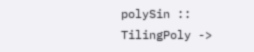polySin :: TilingPoly ->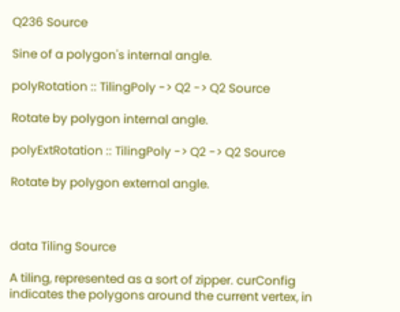Q236 Source

Sine of a polygon's internal angle.

polyRotation :: TilingPoly -> Q2 -> Q2 Source

Rotate by polygon internal angle.

polyExtRotation :: TilingPoly -> Q2 -> Q2 Source

Rotate by polygon external angle.



data Tiling Source

A tiling, represented as a sort of zipper. curConfig indicates the polygons around the current vertex, in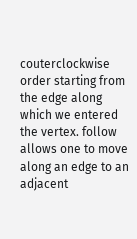couterclockwise order starting from the edge along which we entered the vertex. follow allows one to move along an edge to an adjacent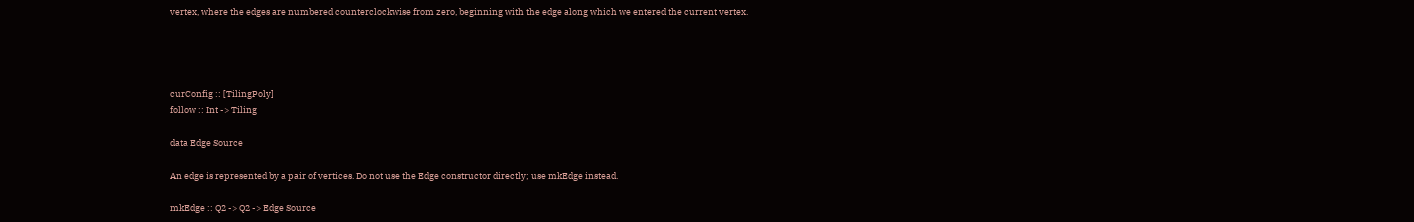vertex, where the edges are numbered counterclockwise from zero, beginning with the edge along which we entered the current vertex.




curConfig :: [TilingPoly]
follow :: Int -> Tiling

data Edge Source

An edge is represented by a pair of vertices. Do not use the Edge constructor directly; use mkEdge instead.

mkEdge :: Q2 -> Q2 -> Edge Source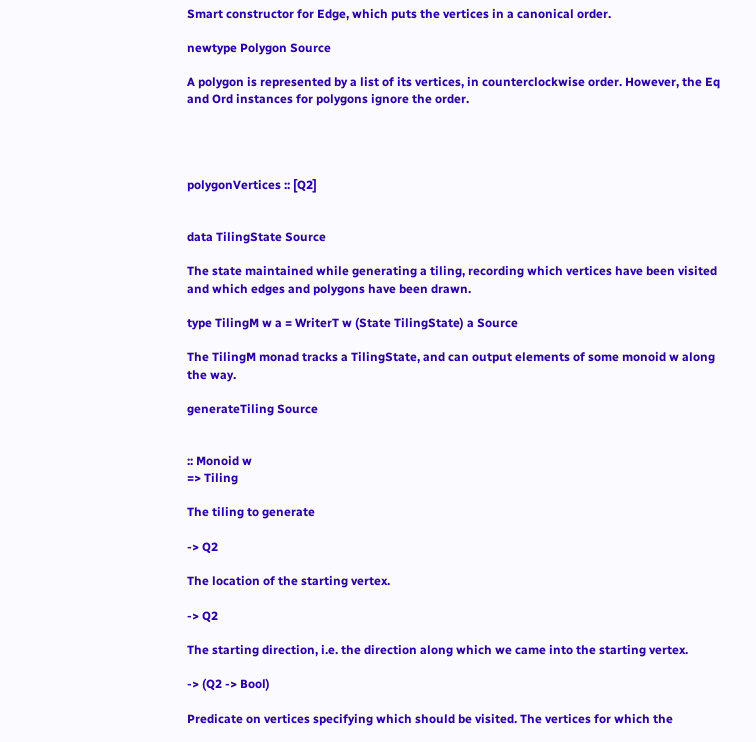Smart constructor for Edge, which puts the vertices in a canonical order.

newtype Polygon Source

A polygon is represented by a list of its vertices, in counterclockwise order. However, the Eq and Ord instances for polygons ignore the order.




polygonVertices :: [Q2]


data TilingState Source

The state maintained while generating a tiling, recording which vertices have been visited and which edges and polygons have been drawn.

type TilingM w a = WriterT w (State TilingState) a Source

The TilingM monad tracks a TilingState, and can output elements of some monoid w along the way.

generateTiling Source


:: Monoid w
=> Tiling

The tiling to generate

-> Q2

The location of the starting vertex.

-> Q2

The starting direction, i.e. the direction along which we came into the starting vertex.

-> (Q2 -> Bool)

Predicate on vertices specifying which should be visited. The vertices for which the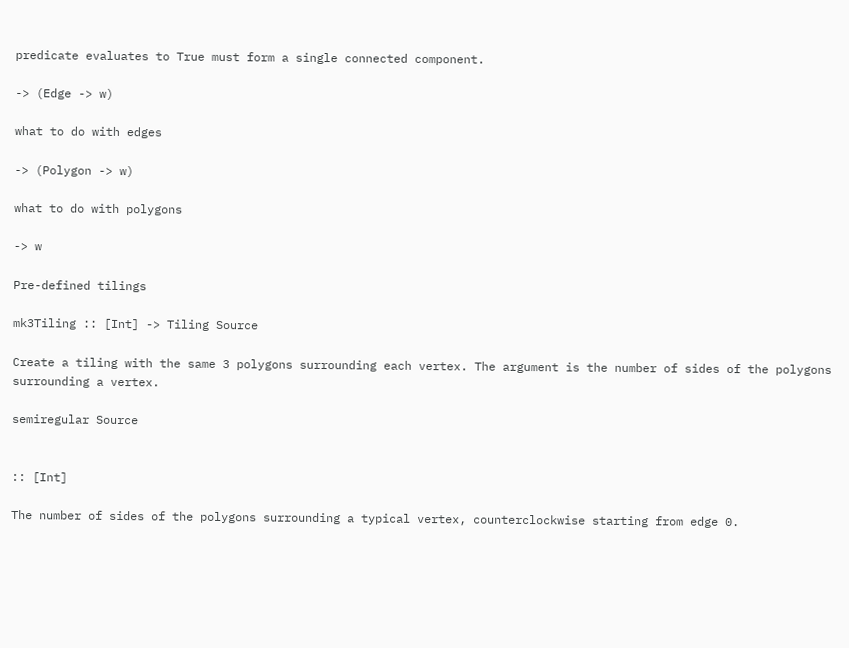predicate evaluates to True must form a single connected component.

-> (Edge -> w)

what to do with edges

-> (Polygon -> w)

what to do with polygons

-> w

Pre-defined tilings

mk3Tiling :: [Int] -> Tiling Source

Create a tiling with the same 3 polygons surrounding each vertex. The argument is the number of sides of the polygons surrounding a vertex.

semiregular Source


:: [Int]

The number of sides of the polygons surrounding a typical vertex, counterclockwise starting from edge 0.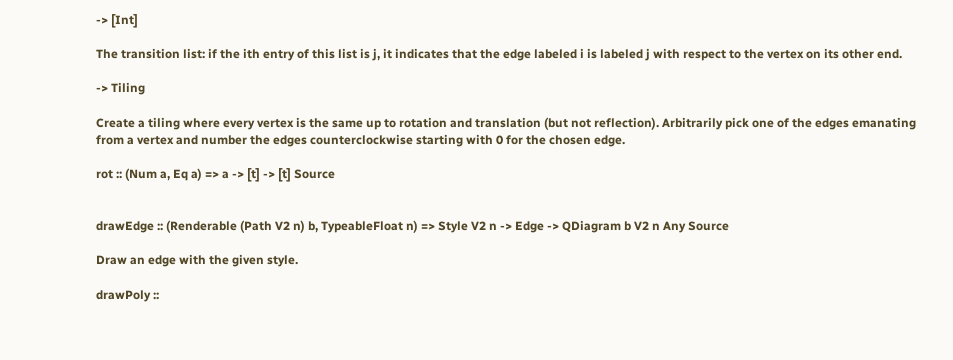-> [Int]

The transition list: if the ith entry of this list is j, it indicates that the edge labeled i is labeled j with respect to the vertex on its other end.

-> Tiling

Create a tiling where every vertex is the same up to rotation and translation (but not reflection). Arbitrarily pick one of the edges emanating from a vertex and number the edges counterclockwise starting with 0 for the chosen edge.

rot :: (Num a, Eq a) => a -> [t] -> [t] Source


drawEdge :: (Renderable (Path V2 n) b, TypeableFloat n) => Style V2 n -> Edge -> QDiagram b V2 n Any Source

Draw an edge with the given style.

drawPoly ::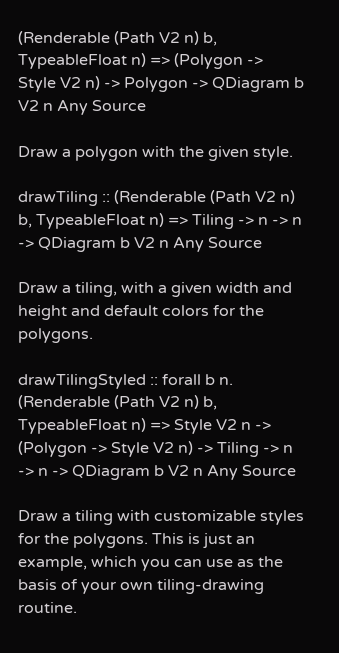(Renderable (Path V2 n) b, TypeableFloat n) => (Polygon -> Style V2 n) -> Polygon -> QDiagram b V2 n Any Source

Draw a polygon with the given style.

drawTiling :: (Renderable (Path V2 n) b, TypeableFloat n) => Tiling -> n -> n -> QDiagram b V2 n Any Source

Draw a tiling, with a given width and height and default colors for the polygons.

drawTilingStyled :: forall b n. (Renderable (Path V2 n) b, TypeableFloat n) => Style V2 n -> (Polygon -> Style V2 n) -> Tiling -> n -> n -> QDiagram b V2 n Any Source

Draw a tiling with customizable styles for the polygons. This is just an example, which you can use as the basis of your own tiling-drawing routine.